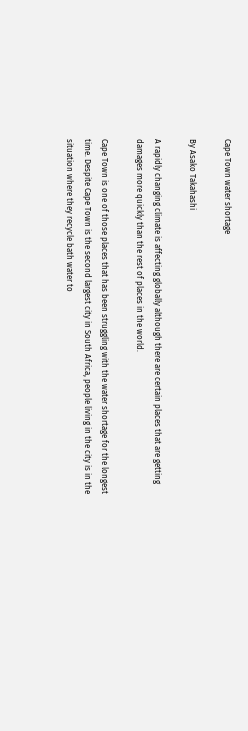Cape Town water shortage

By Asako Takahashi

A rapidly changing climate is affecting globally although there are certain places that are getting damages more quickly than the rest of places in the world.

Cape Town is one of those places that has been struggling with the water shortage for the longest time. Despite Cape Town is the second largest city in South Africa, people living in the city is in the situation where they recycle bath water to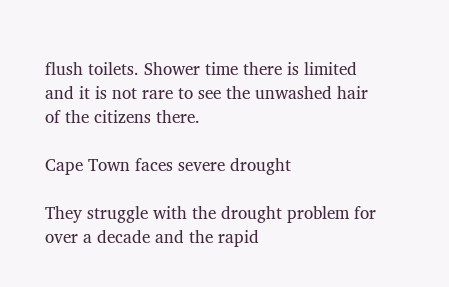flush toilets. Shower time there is limited and it is not rare to see the unwashed hair of the citizens there.

Cape Town faces severe drought

They struggle with the drought problem for over a decade and the rapid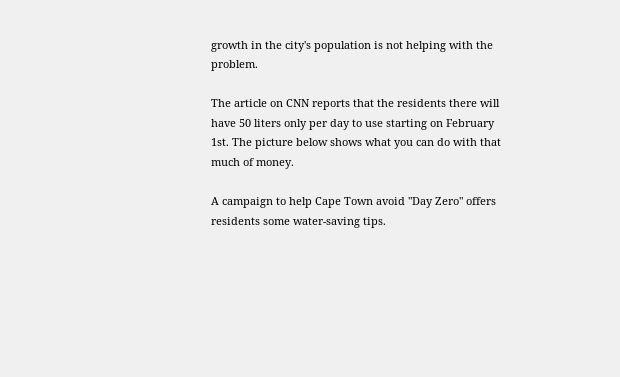growth in the city's population is not helping with the problem.

The article on CNN reports that the residents there will have 50 liters only per day to use starting on February 1st. The picture below shows what you can do with that much of money.

A campaign to help Cape Town avoid "Day Zero" offers residents some water-saving tips.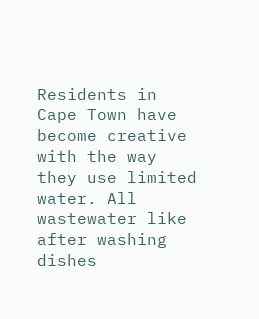Residents in Cape Town have become creative with the way they use limited water. All wastewater like after washing dishes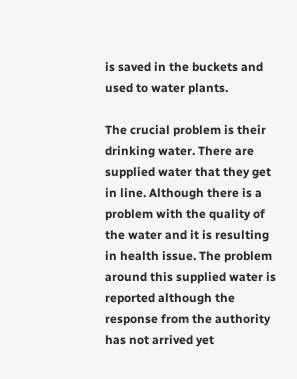is saved in the buckets and used to water plants.

The crucial problem is their drinking water. There are supplied water that they get in line. Although there is a problem with the quality of the water and it is resulting in health issue. The problem around this supplied water is reported although the response from the authority has not arrived yet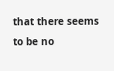that there seems to be no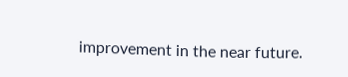improvement in the near future.